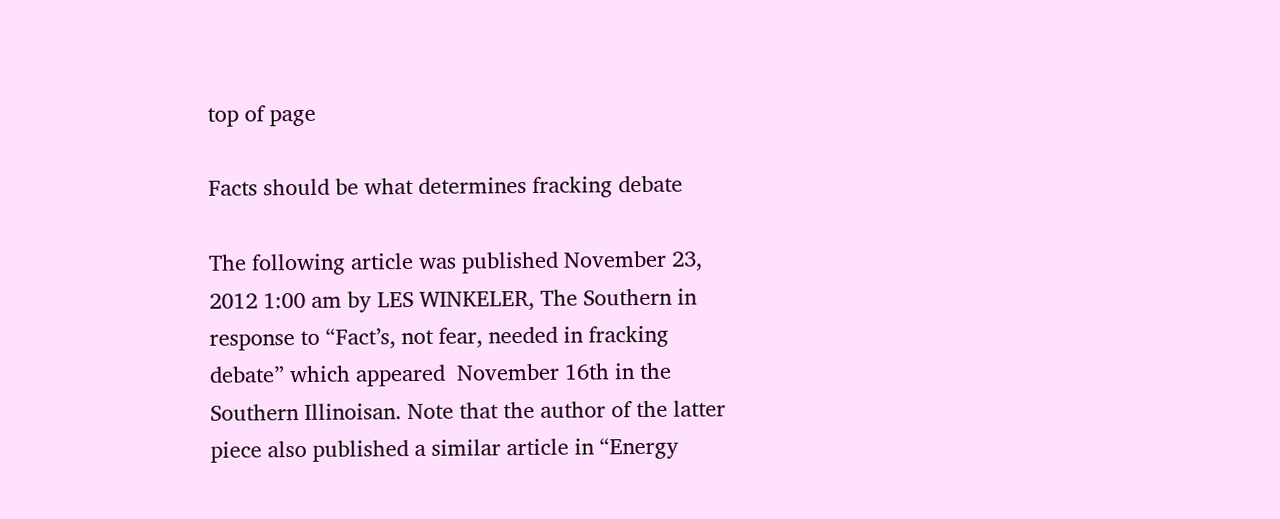top of page

Facts should be what determines fracking debate

The following article was published November 23, 2012 1:00 am by LES WINKELER, The Southern in response to “Fact’s, not fear, needed in fracking debate” which appeared  November 16th in the Southern Illinoisan. Note that the author of the latter piece also published a similar article in “Energy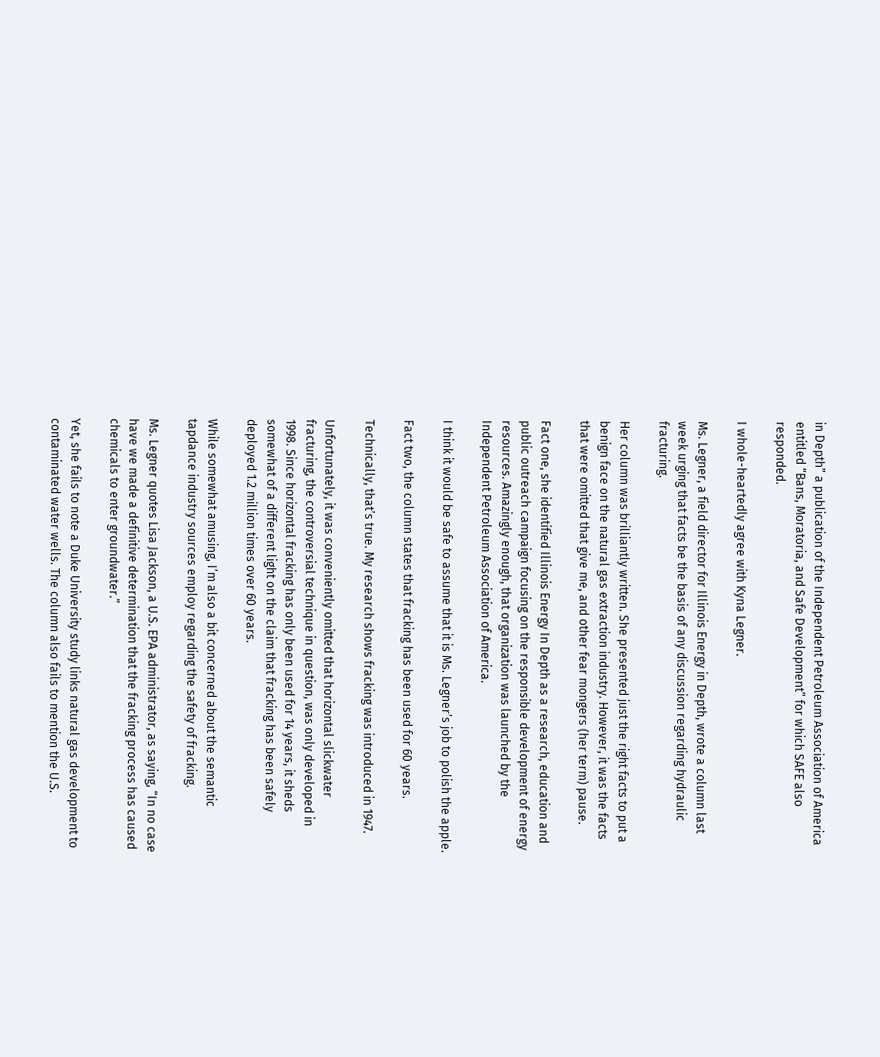in Depth” a publication of the Independent Petroleum Association of America entitled “Bans, Moratoria, and Safe Development” for which SAFE also responded.

I whole-heartedly agree with Kyna Legner.

Ms. Legner, a field director for Illinois Energy in Depth, wrote a column last week urging that facts be the basis of any discussion regarding hydraulic fracturing.

Her column was brilliantly written. She presented just the right facts to put a benign face on the natural gas extraction industry. However, it was the facts that were omitted that give me, and other fear mongers (her term) pause.

Fact one, she identified Illinois Energy In Depth as a research, education and public outreach campaign focusing on the responsible development of energy resources. Amazingly enough, that organization was launched by the Independent Petroleum Association of America.

I think it would be safe to assume that it is Ms. Legner’s job to polish the apple.

Fact two, the column states that fracking has been used for 60 years.

Technically, that’s true. My research shows fracking was introduced in 1947.

Unfortunately, it was conveniently omitted that horizontal slickwater fracturing, the controversial technique in question, was only developed in 1998. Since horizontal fracking has only been used for 14 years, it sheds somewhat of a different light on the claim that fracking has been safely deployed 1.2 million times over 60 years.

While somewhat amusing, I’m also a bit concerned about the semantic tapdance industry sources employ regarding the safety of fracking.

Ms. Legner quotes Lisa Jackson, a U.S. EPA administrator, as saying, “In no case have we made a definitive determination that the fracking process has caused chemicals to enter groundwater.”

Yet, she fails to note a Duke University study links natural gas development to contaminated water wells. The column also fails to mention the U.S.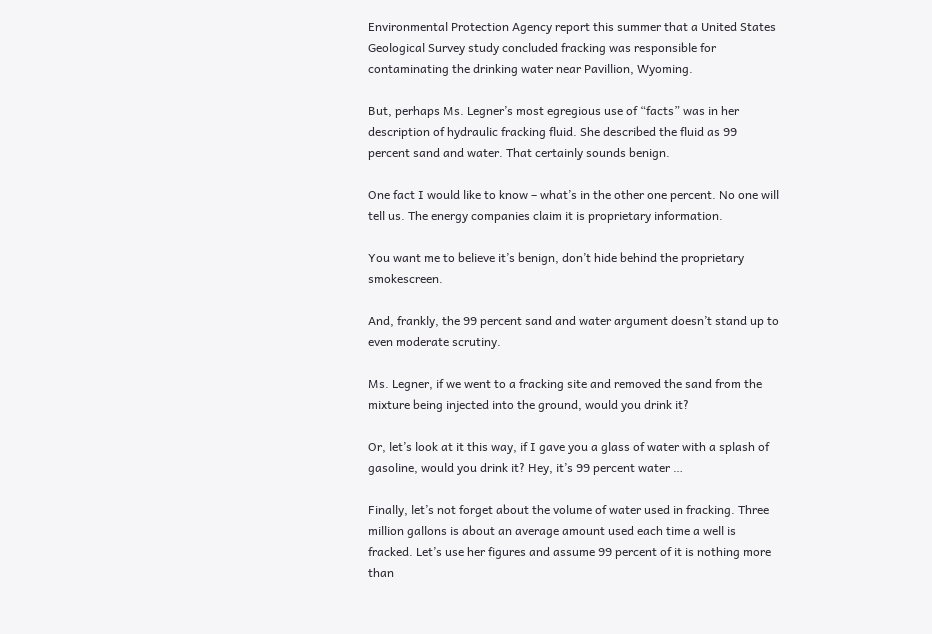Environmental Protection Agency report this summer that a United States Geological Survey study concluded fracking was responsible for contaminating the drinking water near Pavillion, Wyoming.

But, perhaps Ms. Legner’s most egregious use of “facts” was in her description of hydraulic fracking fluid. She described the fluid as 99 percent sand and water. That certainly sounds benign.

One fact I would like to know – what’s in the other one percent. No one will tell us. The energy companies claim it is proprietary information.

You want me to believe it’s benign, don’t hide behind the proprietary smokescreen.

And, frankly, the 99 percent sand and water argument doesn’t stand up to even moderate scrutiny.

Ms. Legner, if we went to a fracking site and removed the sand from the mixture being injected into the ground, would you drink it?

Or, let’s look at it this way, if I gave you a glass of water with a splash of gasoline, would you drink it? Hey, it’s 99 percent water …

Finally, let’s not forget about the volume of water used in fracking. Three million gallons is about an average amount used each time a well is fracked. Let’s use her figures and assume 99 percent of it is nothing more than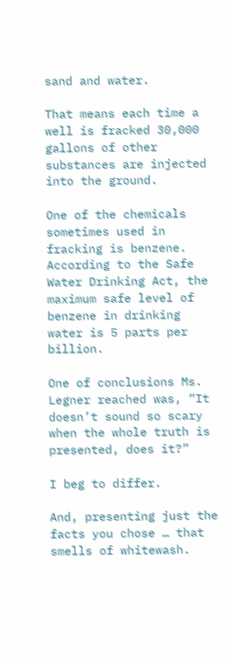sand and water.

That means each time a well is fracked 30,000 gallons of other substances are injected into the ground.

One of the chemicals sometimes used in fracking is benzene. According to the Safe Water Drinking Act, the maximum safe level of benzene in drinking water is 5 parts per billion.

One of conclusions Ms. Legner reached was, “It doesn’t sound so scary when the whole truth is presented, does it?”

I beg to differ.

And, presenting just the facts you chose … that smells of whitewash.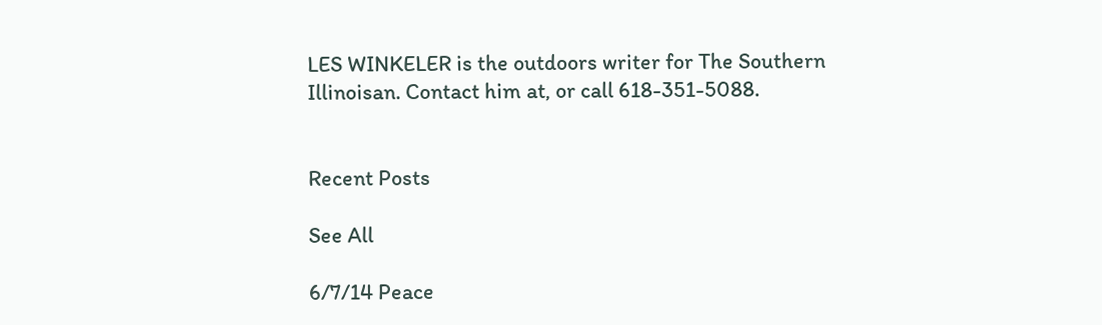LES WINKELER is the outdoors writer for The Southern Illinoisan. Contact him at, or call 618-351-5088.


Recent Posts

See All

6/7/14 Peace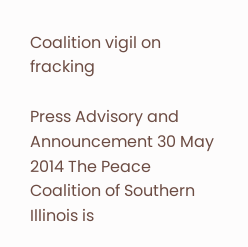Coalition vigil on fracking

Press Advisory and Announcement 30 May 2014 The Peace Coalition of Southern Illinois is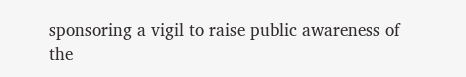sponsoring a vigil to raise public awareness of the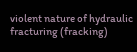violent nature of hydraulic fracturing (fracking)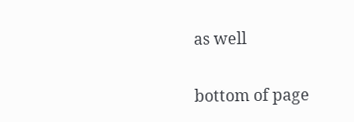as well


bottom of page